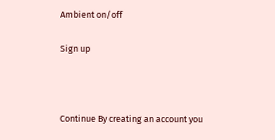Ambient on/off

Sign up



Continue By creating an account you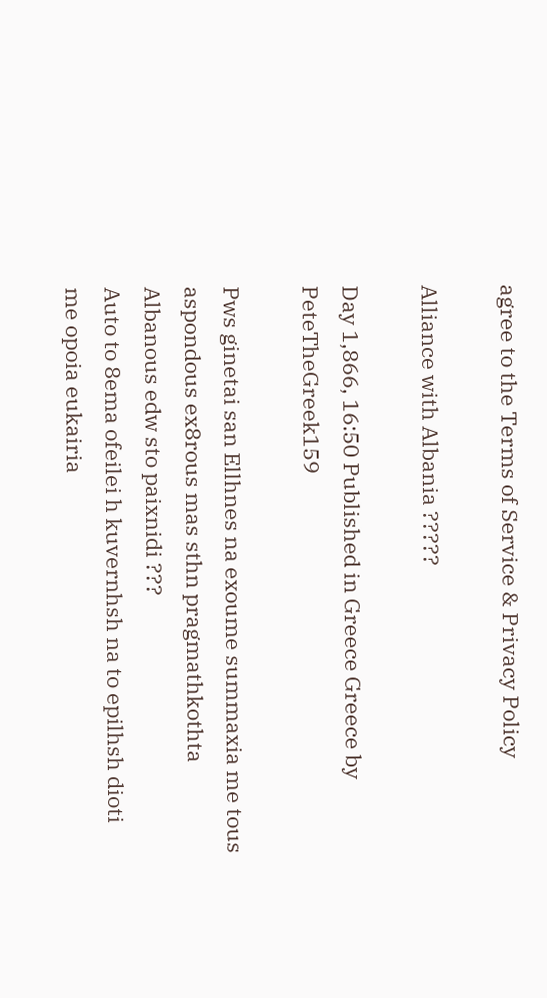agree to the Terms of Service & Privacy Policy

Alliance with Albania ?????

Day 1,866, 16:50 Published in Greece Greece by PeteTheGreek159

Pws ginetai san Ellhnes na exoume summaxia me tous aspondous ex8rous mas sthn pragmathkothta Albanous edw sto paixnidi ???
Auto to 8ema ofeilei h kuvernhsh na to epilhsh dioti me opoia eukairia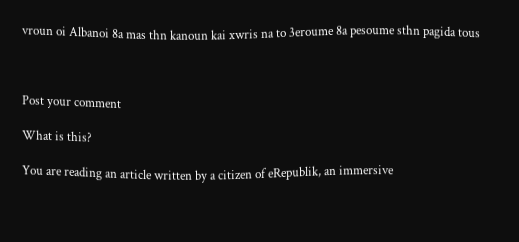vroun oi Albanoi 8a mas thn kanoun kai xwris na to 3eroume 8a pesoume sthn pagida tous



Post your comment

What is this?

You are reading an article written by a citizen of eRepublik, an immersive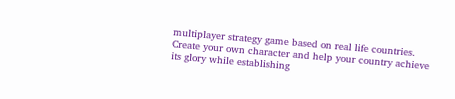multiplayer strategy game based on real life countries. Create your own character and help your country achieve its glory while establishing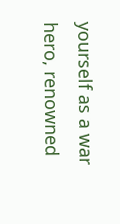yourself as a war hero, renowned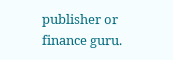publisher or finance guru.